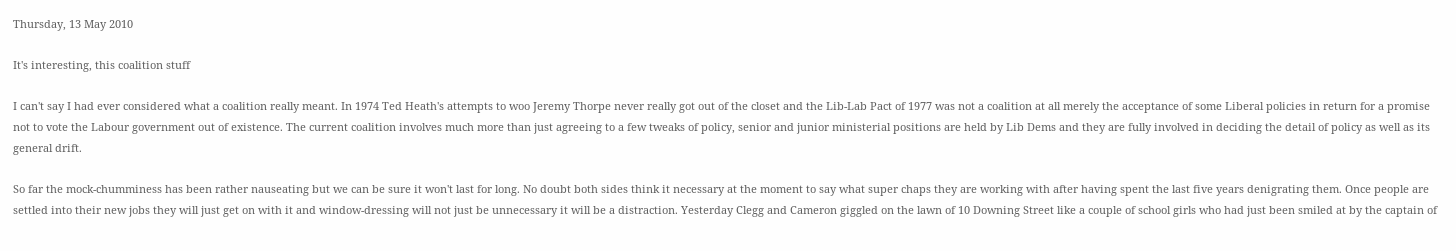Thursday, 13 May 2010

It's interesting, this coalition stuff

I can't say I had ever considered what a coalition really meant. In 1974 Ted Heath's attempts to woo Jeremy Thorpe never really got out of the closet and the Lib-Lab Pact of 1977 was not a coalition at all merely the acceptance of some Liberal policies in return for a promise not to vote the Labour government out of existence. The current coalition involves much more than just agreeing to a few tweaks of policy, senior and junior ministerial positions are held by Lib Dems and they are fully involved in deciding the detail of policy as well as its general drift.

So far the mock-chumminess has been rather nauseating but we can be sure it won't last for long. No doubt both sides think it necessary at the moment to say what super chaps they are working with after having spent the last five years denigrating them. Once people are settled into their new jobs they will just get on with it and window-dressing will not just be unnecessary it will be a distraction. Yesterday Clegg and Cameron giggled on the lawn of 10 Downing Street like a couple of school girls who had just been smiled at by the captain of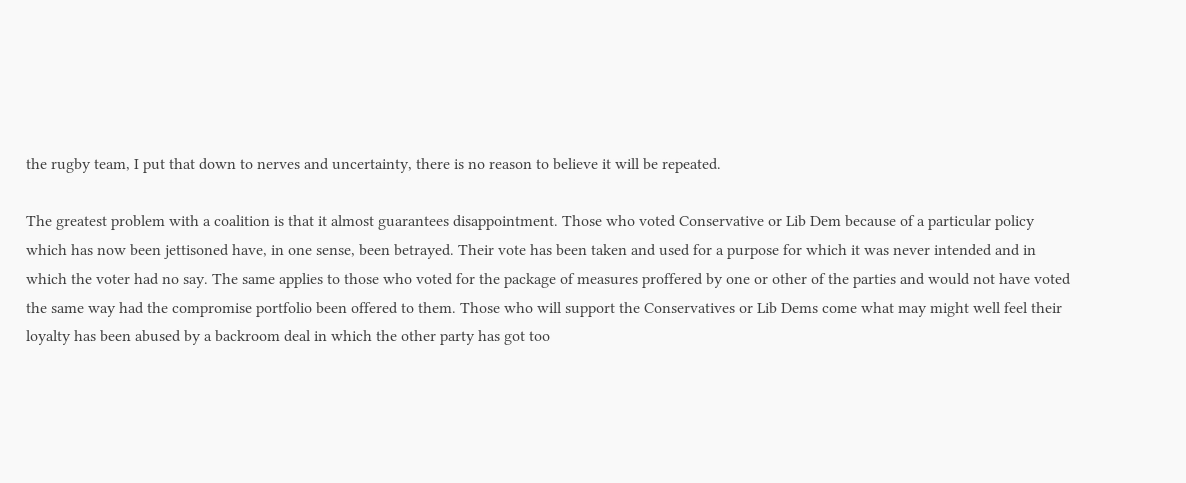the rugby team, I put that down to nerves and uncertainty, there is no reason to believe it will be repeated.

The greatest problem with a coalition is that it almost guarantees disappointment. Those who voted Conservative or Lib Dem because of a particular policy which has now been jettisoned have, in one sense, been betrayed. Their vote has been taken and used for a purpose for which it was never intended and in which the voter had no say. The same applies to those who voted for the package of measures proffered by one or other of the parties and would not have voted the same way had the compromise portfolio been offered to them. Those who will support the Conservatives or Lib Dems come what may might well feel their loyalty has been abused by a backroom deal in which the other party has got too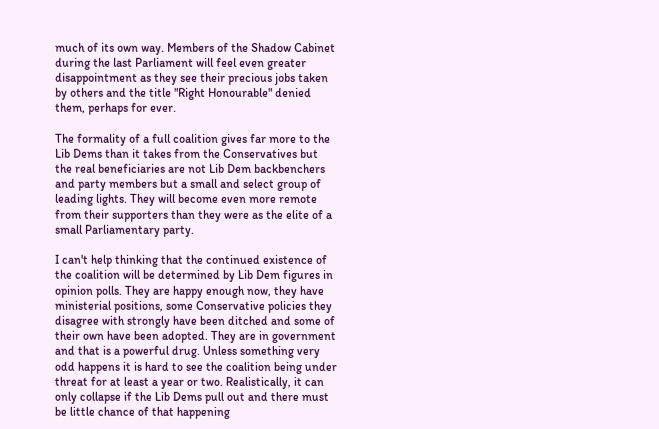much of its own way. Members of the Shadow Cabinet during the last Parliament will feel even greater disappointment as they see their precious jobs taken by others and the title "Right Honourable" denied them, perhaps for ever.

The formality of a full coalition gives far more to the Lib Dems than it takes from the Conservatives but the real beneficiaries are not Lib Dem backbenchers and party members but a small and select group of leading lights. They will become even more remote from their supporters than they were as the elite of a small Parliamentary party.

I can't help thinking that the continued existence of the coalition will be determined by Lib Dem figures in opinion polls. They are happy enough now, they have ministerial positions, some Conservative policies they disagree with strongly have been ditched and some of their own have been adopted. They are in government and that is a powerful drug. Unless something very odd happens it is hard to see the coalition being under threat for at least a year or two. Realistically, it can only collapse if the Lib Dems pull out and there must be little chance of that happening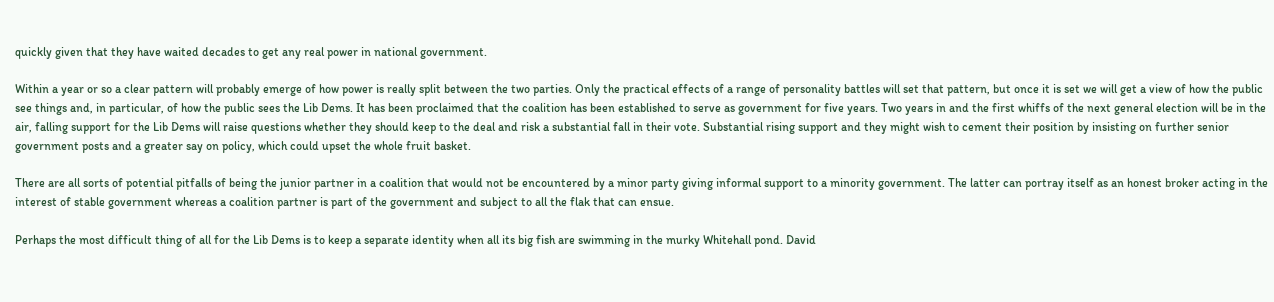quickly given that they have waited decades to get any real power in national government.

Within a year or so a clear pattern will probably emerge of how power is really split between the two parties. Only the practical effects of a range of personality battles will set that pattern, but once it is set we will get a view of how the public see things and, in particular, of how the public sees the Lib Dems. It has been proclaimed that the coalition has been established to serve as government for five years. Two years in and the first whiffs of the next general election will be in the air, falling support for the Lib Dems will raise questions whether they should keep to the deal and risk a substantial fall in their vote. Substantial rising support and they might wish to cement their position by insisting on further senior government posts and a greater say on policy, which could upset the whole fruit basket.

There are all sorts of potential pitfalls of being the junior partner in a coalition that would not be encountered by a minor party giving informal support to a minority government. The latter can portray itself as an honest broker acting in the interest of stable government whereas a coalition partner is part of the government and subject to all the flak that can ensue.

Perhaps the most difficult thing of all for the Lib Dems is to keep a separate identity when all its big fish are swimming in the murky Whitehall pond. David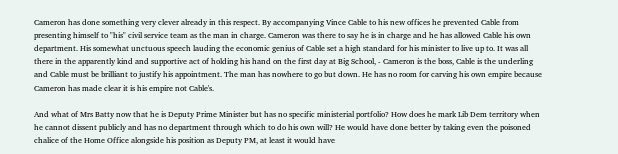Cameron has done something very clever already in this respect. By accompanying Vince Cable to his new offices he prevented Cable from presenting himself to "his" civil service team as the man in charge. Cameron was there to say he is in charge and he has allowed Cable his own department. His somewhat unctuous speech lauding the economic genius of Cable set a high standard for his minister to live up to. It was all there in the apparently kind and supportive act of holding his hand on the first day at Big School, - Cameron is the boss, Cable is the underling and Cable must be brilliant to justify his appointment. The man has nowhere to go but down. He has no room for carving his own empire because Cameron has made clear it is his empire not Cable's.

And what of Mrs Batty now that he is Deputy Prime Minister but has no specific ministerial portfolio? How does he mark Lib Dem territory when he cannot dissent publicly and has no department through which to do his own will? He would have done better by taking even the poisoned chalice of the Home Office alongside his position as Deputy PM, at least it would have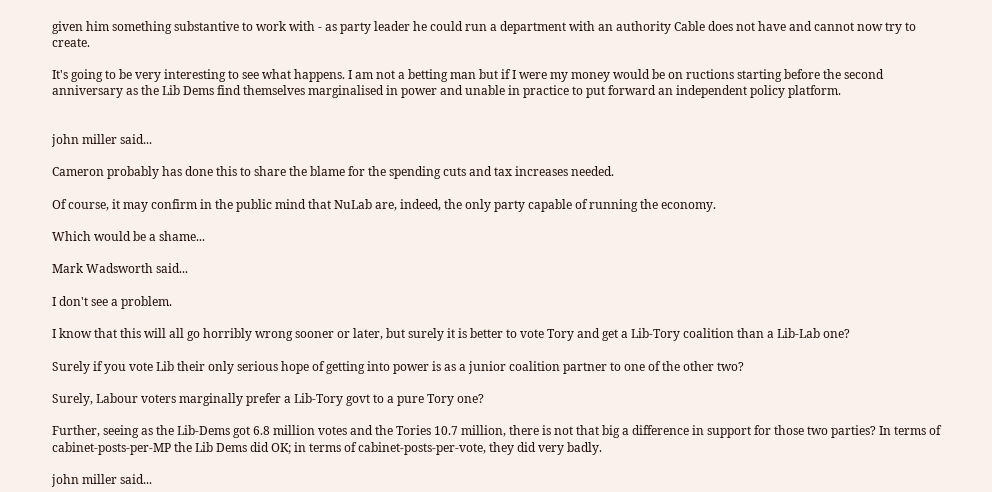given him something substantive to work with - as party leader he could run a department with an authority Cable does not have and cannot now try to create.

It's going to be very interesting to see what happens. I am not a betting man but if I were my money would be on ructions starting before the second anniversary as the Lib Dems find themselves marginalised in power and unable in practice to put forward an independent policy platform.


john miller said...

Cameron probably has done this to share the blame for the spending cuts and tax increases needed.

Of course, it may confirm in the public mind that NuLab are, indeed, the only party capable of running the economy.

Which would be a shame...

Mark Wadsworth said...

I don't see a problem.

I know that this will all go horribly wrong sooner or later, but surely it is better to vote Tory and get a Lib-Tory coalition than a Lib-Lab one?

Surely if you vote Lib their only serious hope of getting into power is as a junior coalition partner to one of the other two?

Surely, Labour voters marginally prefer a Lib-Tory govt to a pure Tory one?

Further, seeing as the Lib-Dems got 6.8 million votes and the Tories 10.7 million, there is not that big a difference in support for those two parties? In terms of cabinet-posts-per-MP the Lib Dems did OK; in terms of cabinet-posts-per-vote, they did very badly.

john miller said...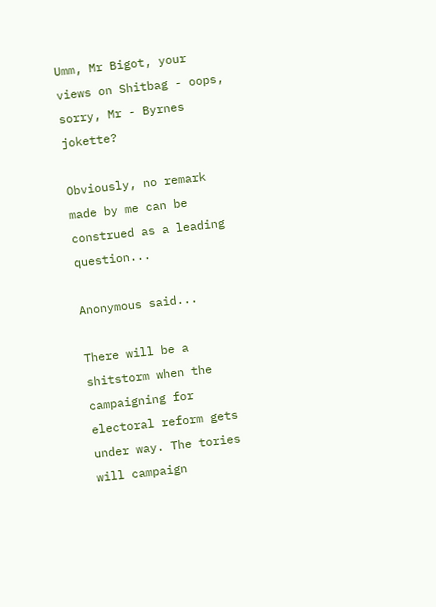Umm, Mr Bigot, your views on Shitbag - oops, sorry, Mr - Byrnes jokette?

Obviously, no remark made by me can be construed as a leading question...

Anonymous said...

There will be a shitstorm when the campaigning for electoral reform gets under way. The tories will campaign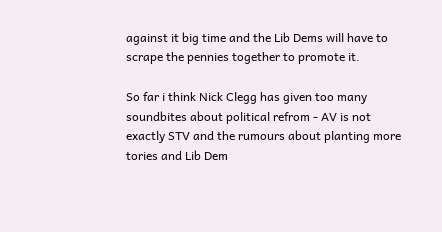against it big time and the Lib Dems will have to scrape the pennies together to promote it.

So far i think Nick Clegg has given too many soundbites about political refrom - AV is not exactly STV and the rumours about planting more tories and Lib Dem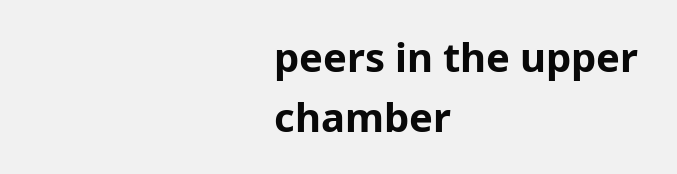peers in the upper chamber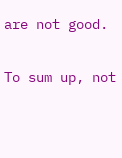are not good.

To sum up, not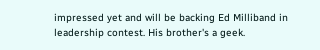impressed yet and will be backing Ed Milliband in leadership contest. His brother's a geek.